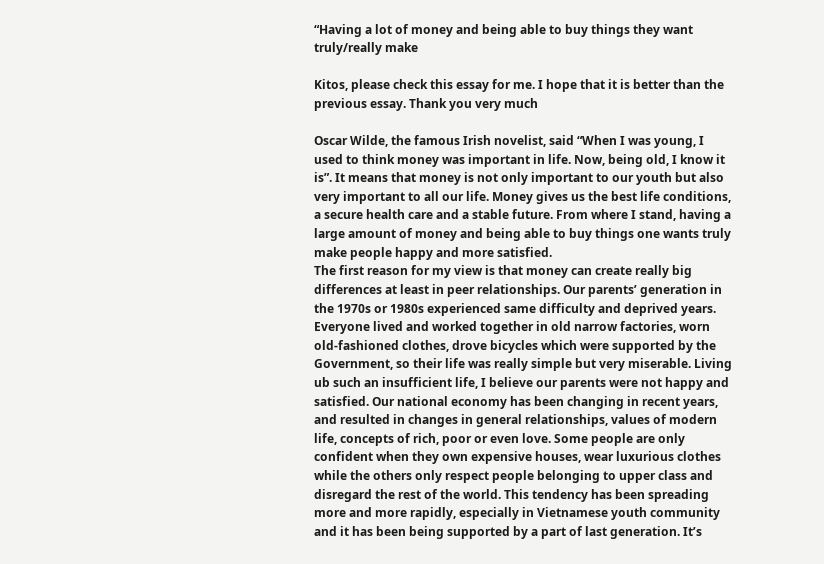“Having a lot of money and being able to buy things they want truly/really make

Kitos, please check this essay for me. I hope that it is better than the previous essay. Thank you very much

Oscar Wilde, the famous Irish novelist, said “When I was young, I used to think money was important in life. Now, being old, I know it is”. It means that money is not only important to our youth but also very important to all our life. Money gives us the best life conditions, a secure health care and a stable future. From where I stand, having a large amount of money and being able to buy things one wants truly make people happy and more satisfied.
The first reason for my view is that money can create really big differences at least in peer relationships. Our parents’ generation in the 1970s or 1980s experienced same difficulty and deprived years. Everyone lived and worked together in old narrow factories, worn old-fashioned clothes, drove bicycles which were supported by the Government, so their life was really simple but very miserable. Living ub such an insufficient life, I believe our parents were not happy and satisfied. Our national economy has been changing in recent years, and resulted in changes in general relationships, values of modern life, concepts of rich, poor or even love. Some people are only confident when they own expensive houses, wear luxurious clothes while the others only respect people belonging to upper class and disregard the rest of the world. This tendency has been spreading more and more rapidly, especially in Vietnamese youth community and it has been being supported by a part of last generation. It’s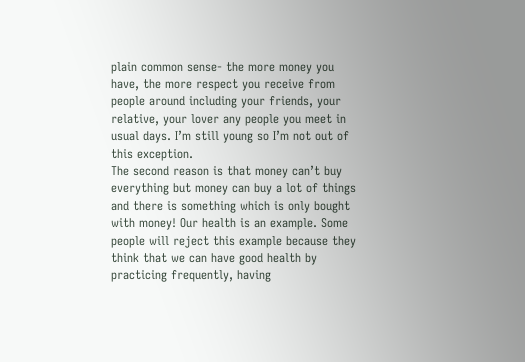plain common sense- the more money you have, the more respect you receive from people around including your friends, your relative, your lover any people you meet in usual days. I’m still young so I’m not out of this exception.
The second reason is that money can’t buy everything but money can buy a lot of things and there is something which is only bought with money! Our health is an example. Some people will reject this example because they think that we can have good health by practicing frequently, having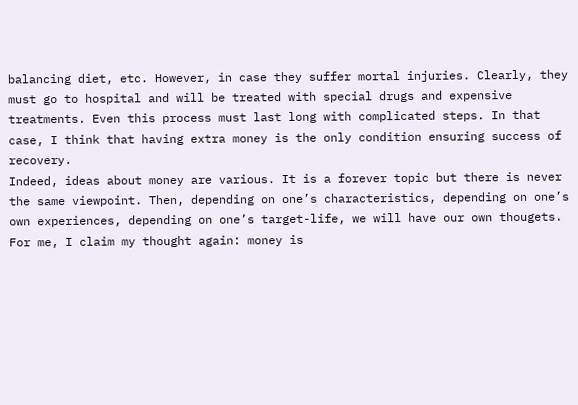balancing diet, etc. However, in case they suffer mortal injuries. Clearly, they must go to hospital and will be treated with special drugs and expensive treatments. Even this process must last long with complicated steps. In that case, I think that having extra money is the only condition ensuring success of recovery.
Indeed, ideas about money are various. It is a forever topic but there is never the same viewpoint. Then, depending on one’s characteristics, depending on one’s own experiences, depending on one’s target-life, we will have our own thougets. For me, I claim my thought again: money is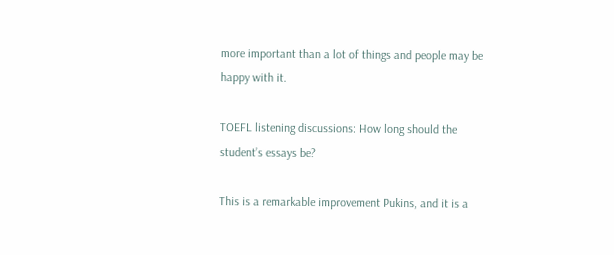more important than a lot of things and people may be happy with it.

TOEFL listening discussions: How long should the student’s essays be?

This is a remarkable improvement Pukins, and it is a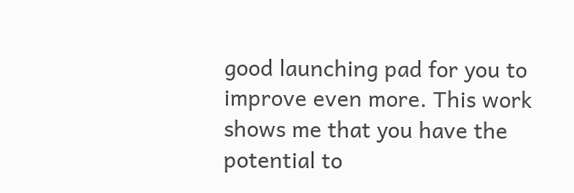good launching pad for you to improve even more. This work shows me that you have the potential to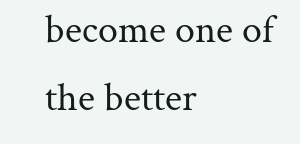become one of the better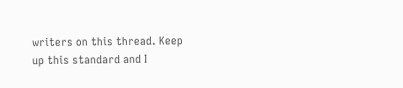writers on this thread. Keep up this standard and I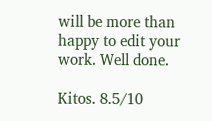will be more than happy to edit your work. Well done.

Kitos. 8.5/10